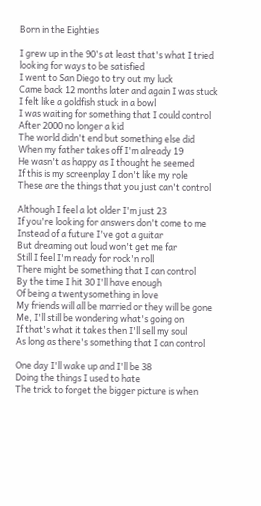Born in the Eighties

I grew up in the 90's at least that's what I tried
looking for ways to be satisfied
I went to San Diego to try out my luck
Came back 12 months later and again I was stuck
I felt like a goldfish stuck in a bowl
I was waiting for something that I could control
After 2000 no longer a kid
The world didn't end but something else did
When my father takes off I'm already 19
He wasn't as happy as I thought he seemed
If this is my screenplay I don't like my role
These are the things that you just can't control

Although I feel a lot older I'm just 23
If you're looking for answers don't come to me
Instead of a future I've got a guitar
But dreaming out loud won't get me far
Still I feel I'm ready for rock'n roll
There might be something that I can control
By the time I hit 30 I'll have enough
Of being a twentysomething in love
My friends will all be married or they will be gone
Me, I'll still be wondering what's going on
If that's what it takes then I'll sell my soul
As long as there's something that I can control

One day I'll wake up and I'll be 38
Doing the things I used to hate
The trick to forget the bigger picture is when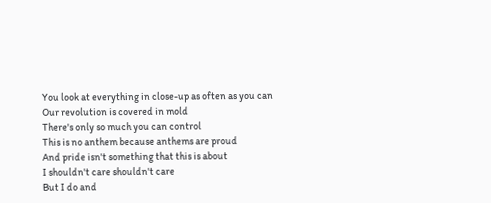You look at everything in close-up as often as you can
Our revolution is covered in mold
There's only so much you can control
This is no anthem because anthems are proud
And pride isn't something that this is about
I shouldn't care shouldn't care
But I do and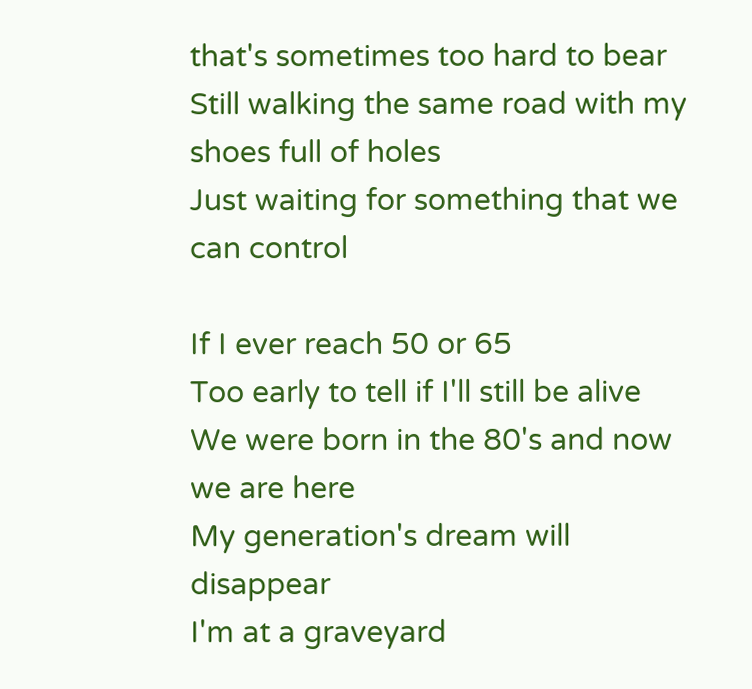that's sometimes too hard to bear
Still walking the same road with my shoes full of holes
Just waiting for something that we can control

If I ever reach 50 or 65
Too early to tell if I'll still be alive
We were born in the 80's and now we are here
My generation's dream will disappear
I'm at a graveyard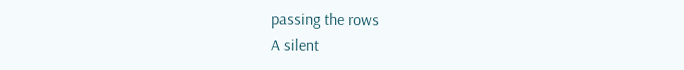passing the rows
A silent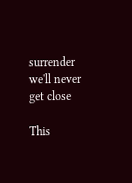surrender we'll never get close

This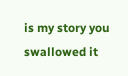is my story you swallowed it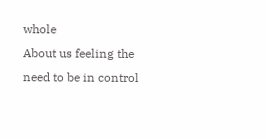whole
About us feeling the need to be in control